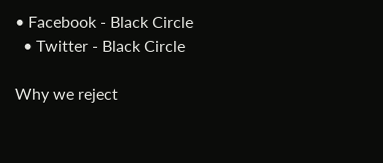• Facebook - Black Circle
  • Twitter - Black Circle

Why we reject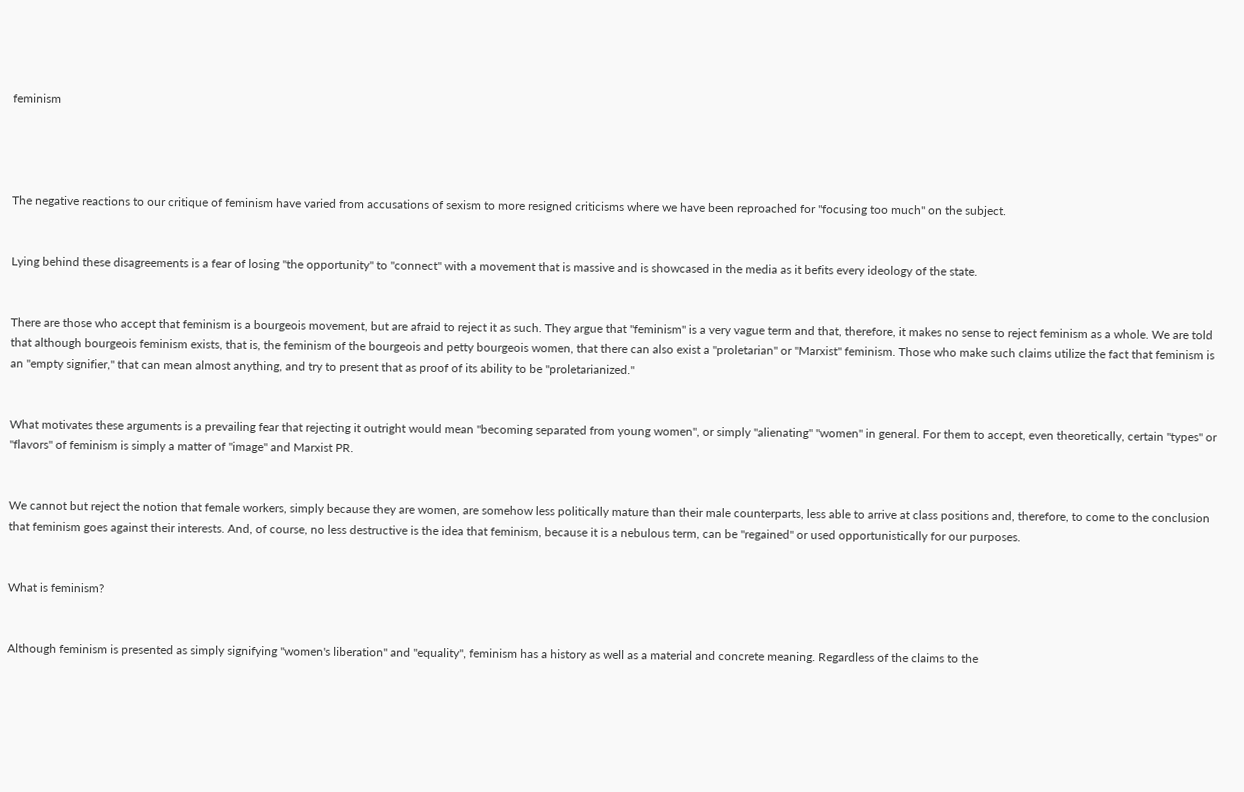feminism




The negative reactions to our critique of feminism have varied from accusations of sexism to more resigned criticisms where we have been reproached for "focusing too much" on the subject.


Lying behind these disagreements is a fear of losing "the opportunity" to "connect" with a movement that is massive and is showcased in the media as it befits every ideology of the state.


There are those who accept that feminism is a bourgeois movement, but are afraid to reject it as such. They argue that "feminism" is a very vague term and that, therefore, it makes no sense to reject feminism as a whole. We are told that although bourgeois feminism exists, that is, the feminism of the bourgeois and petty bourgeois women, that there can also exist a "proletarian" or "Marxist" feminism. Those who make such claims utilize the fact that feminism is an "empty signifier," that can mean almost anything, and try to present that as proof of its ability to be "proletarianized."


What motivates these arguments is a prevailing fear that rejecting it outright would mean "becoming separated from young women", or simply "alienating" "women" in general. For them to accept, even theoretically, certain "types" or "flavors" of feminism is simply a matter of "image" and Marxist PR.


We cannot but reject the notion that female workers, simply because they are women, are somehow less politically mature than their male counterparts, less able to arrive at class positions and, therefore, to come to the conclusion that feminism goes against their interests. And, of course, no less destructive is the idea that feminism, because it is a nebulous term, can be "regained" or used opportunistically for our purposes.


What is feminism?


Although feminism is presented as simply signifying "women's liberation" and "equality", feminism has a history as well as a material and concrete meaning. Regardless of the claims to the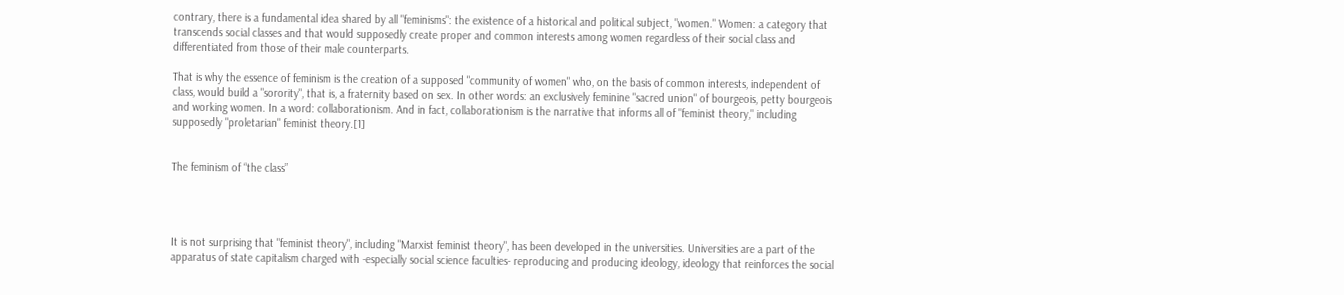contrary, there is a fundamental idea shared by all "feminisms": the existence of a historical and political subject, "women." Women: a category that transcends social classes and that would supposedly create proper and common interests among women regardless of their social class and differentiated from those of their male counterparts.

That is why the essence of feminism is the creation of a supposed "community of women" who, on the basis of common interests, independent of class, would build a "sorority", that is, a fraternity based on sex. In other words: an exclusively feminine "sacred union" of bourgeois, petty bourgeois and working women. In a word: collaborationism. And in fact, collaborationism is the narrative that informs all of "feminist theory," including supposedly "proletarian" feminist theory.[1]


The feminism of “the class”




It is not surprising that "feminist theory", including "Marxist feminist theory", has been developed in the universities. Universities are a part of the apparatus of state capitalism charged with -especially social science faculties- reproducing and producing ideology, ideology that reinforces the social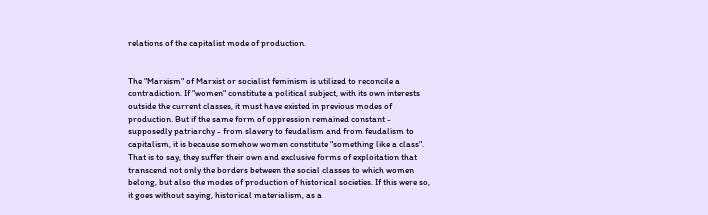relations of the capitalist mode of production.


The "Marxism" of Marxist or socialist feminism is utilized to reconcile a contradiction. If "women" constitute a political subject, with its own interests outside the current classes, it must have existed in previous modes of production. But if the same form of oppression remained constant - supposedly patriarchy - from slavery to feudalism and from feudalism to capitalism, it is because somehow women constitute "something like a class". That is to say, they suffer their own and exclusive forms of exploitation that transcend not only the borders between the social classes to which women belong, but also the modes of production of historical societies. If this were so, it goes without saying, historical materialism, as a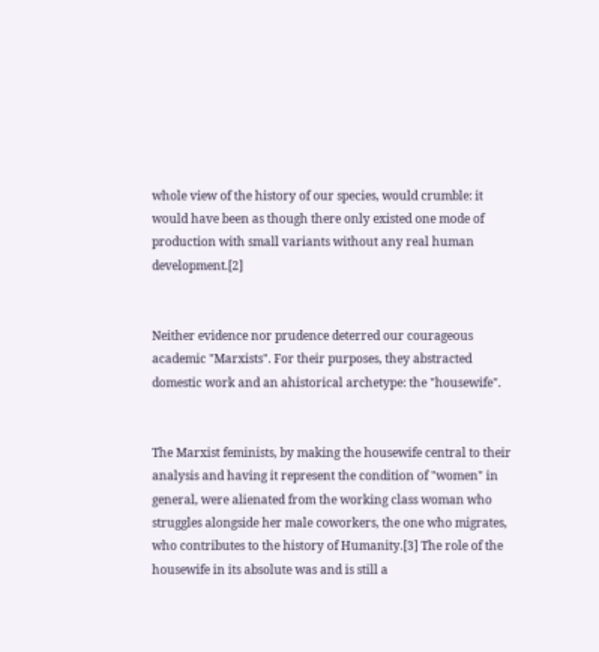whole view of the history of our species, would crumble: it would have been as though there only existed one mode of production with small variants without any real human development.[2]


Neither evidence nor prudence deterred our courageous academic "Marxists". For their purposes, they abstracted domestic work and an ahistorical archetype: the "housewife".


The Marxist feminists, by making the housewife central to their analysis and having it represent the condition of "women" in general, were alienated from the working class woman who struggles alongside her male coworkers, the one who migrates, who contributes to the history of Humanity.[3] The role of the housewife in its absolute was and is still a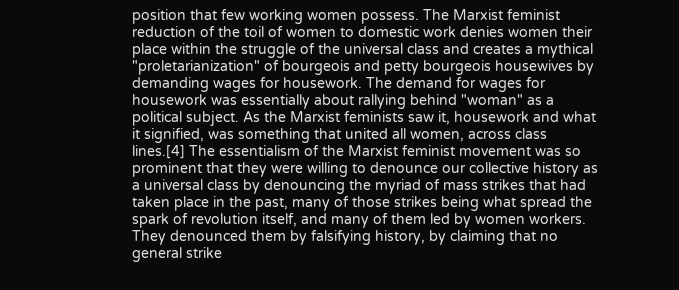position that few working women possess. The Marxist feminist reduction of the toil of women to domestic work denies women their place within the struggle of the universal class and creates a mythical "proletarianization" of bourgeois and petty bourgeois housewives by demanding wages for housework. The demand for wages for housework was essentially about rallying behind "woman" as a political subject. As the Marxist feminists saw it, housework and what it signified, was something that united all women, across class lines.[4] The essentialism of the Marxist feminist movement was so prominent that they were willing to denounce our collective history as a universal class by denouncing the myriad of mass strikes that had taken place in the past, many of those strikes being what spread the spark of revolution itself, and many of them led by women workers. They denounced them by falsifying history, by claiming that no general strike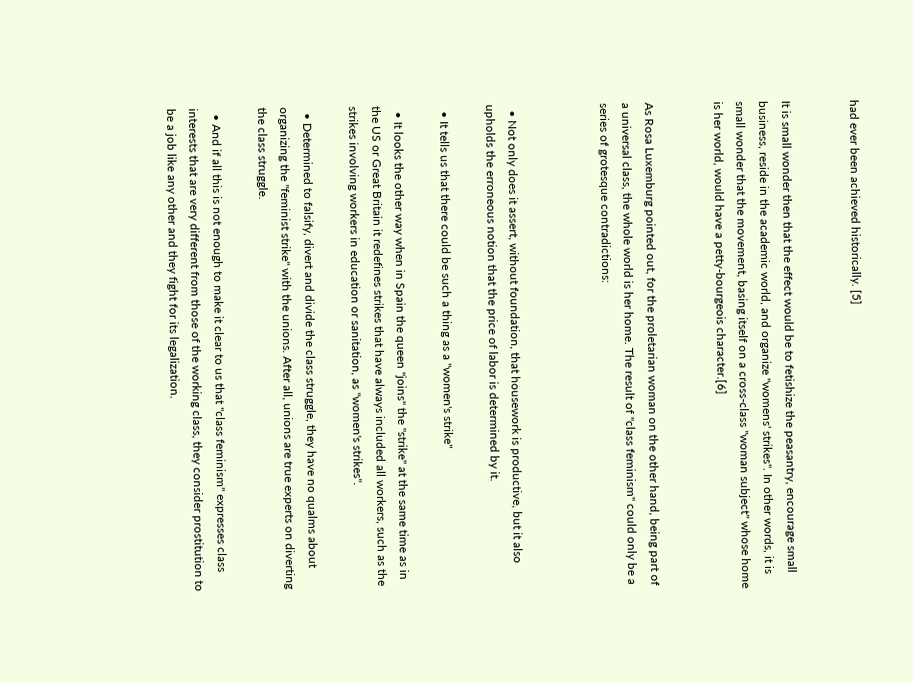had ever been achieved historically. [5]


It is small wonder then that the effect would be to fetishize the peasantry, encourage small business, reside in the academic world, and organize "womens' strikes". In other words, it is small wonder that the movement, basing itself on a cross-class "woman subject" whose home is her world, would have a petty-bourgeois character.[6]


As Rosa Luxemburg pointed out, for the proletarian woman on the other hand, being part of a universal class, the whole world is her home. The result of "class feminism" could only be a series of grotesque contradictions:



  • Not only does it assert, without foundation, that housework is productive, but it also upholds the erroneous notion that the price of labor is determined by it.

  • It tells us that there could be such a thing as a "women's strike"

  • It looks the other way when in Spain the queen "joins" the "strike" at the same time as in the US or Great Britain it redefines strikes that have always included all workers, such as the strikes involving workers in education or sanitation, as "women's strikes".

  • Determined to falsify, divert and divide the class struggle, they have no qualms about organizing the "feminist strike" with the unions. After all, unions are true experts on diverting the class struggle.

  • And if all this is not enough to make it clear to us that "class feminism" expresses class interests that are very different from those of the working class, they consider prostitution to be a job like any other and they fight for its legalization.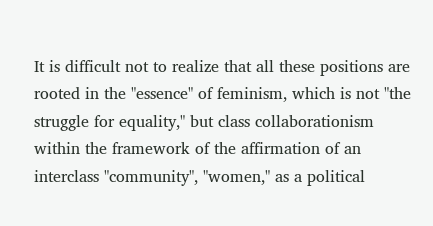It is difficult not to realize that all these positions are rooted in the "essence" of feminism, which is not "the struggle for equality," but class collaborationism within the framework of the affirmation of an interclass "community", "women," as a political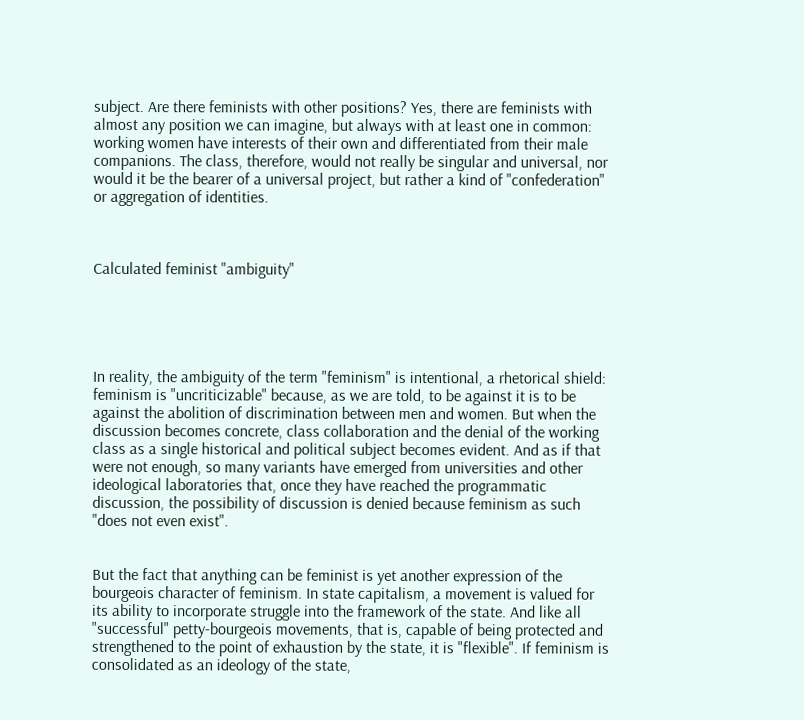subject. Are there feminists with other positions? Yes, there are feminists with almost any position we can imagine, but always with at least one in common: working women have interests of their own and differentiated from their male companions. The class, therefore, would not really be singular and universal, nor would it be the bearer of a universal project, but rather a kind of "confederation" or aggregation of identities.



Calculated feminist "ambiguity"





In reality, the ambiguity of the term "feminism" is intentional, a rhetorical shield: feminism is "uncriticizable" because, as we are told, to be against it is to be against the abolition of discrimination between men and women. But when the discussion becomes concrete, class collaboration and the denial of the working class as a single historical and political subject becomes evident. And as if that were not enough, so many variants have emerged from universities and other ideological laboratories that, once they have reached the programmatic discussion, the possibility of discussion is denied because feminism as such "does not even exist".


But the fact that anything can be feminist is yet another expression of the bourgeois character of feminism. In state capitalism, a movement is valued for its ability to incorporate struggle into the framework of the state. And like all "successful" petty-bourgeois movements, that is, capable of being protected and strengthened to the point of exhaustion by the state, it is "flexible". If feminism is consolidated as an ideology of the state,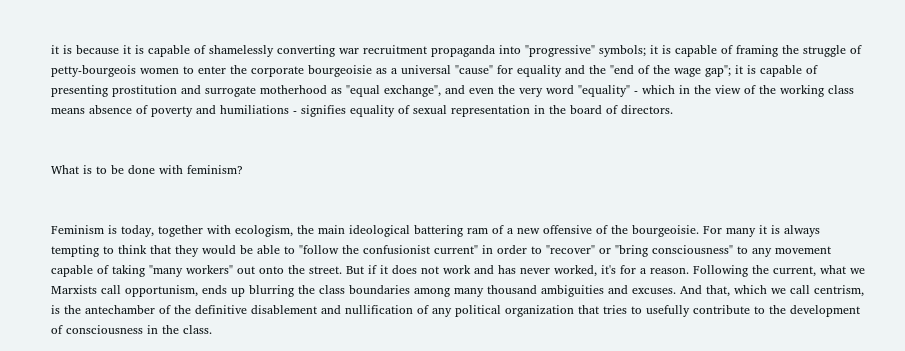it is because it is capable of shamelessly converting war recruitment propaganda into "progressive" symbols; it is capable of framing the struggle of petty-bourgeois women to enter the corporate bourgeoisie as a universal "cause" for equality and the "end of the wage gap"; it is capable of presenting prostitution and surrogate motherhood as "equal exchange", and even the very word "equality" - which in the view of the working class means absence of poverty and humiliations - signifies equality of sexual representation in the board of directors.


What is to be done with feminism?


Feminism is today, together with ecologism, the main ideological battering ram of a new offensive of the bourgeoisie. For many it is always tempting to think that they would be able to "follow the confusionist current" in order to "recover" or "bring consciousness" to any movement capable of taking "many workers" out onto the street. But if it does not work and has never worked, it's for a reason. Following the current, what we Marxists call opportunism, ends up blurring the class boundaries among many thousand ambiguities and excuses. And that, which we call centrism, is the antechamber of the definitive disablement and nullification of any political organization that tries to usefully contribute to the development of consciousness in the class.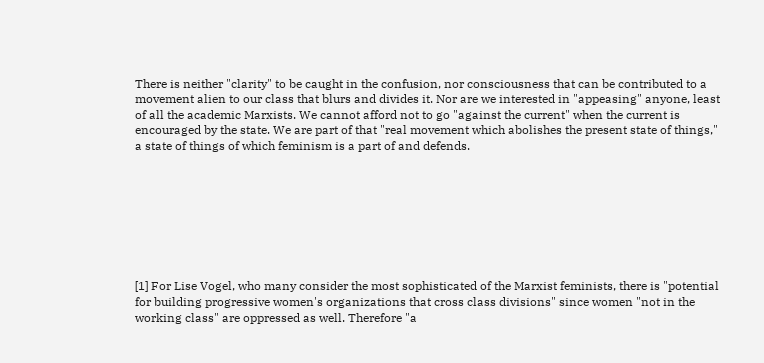There is neither "clarity" to be caught in the confusion, nor consciousness that can be contributed to a movement alien to our class that blurs and divides it. Nor are we interested in "appeasing" anyone, least of all the academic Marxists. We cannot afford not to go "against the current" when the current is encouraged by the state. We are part of that "real movement which abolishes the present state of things," a state of things of which feminism is a part of and defends.








[1] For Lise Vogel, who many consider the most sophisticated of the Marxist feminists, there is "potential for building progressive women's organizations that cross class divisions" since women "not in the working class" are oppressed as well. Therefore "a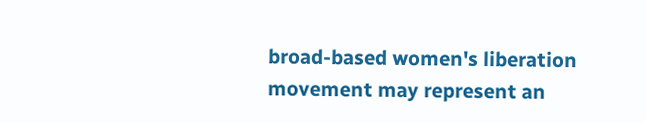broad-based women's liberation movement may represent an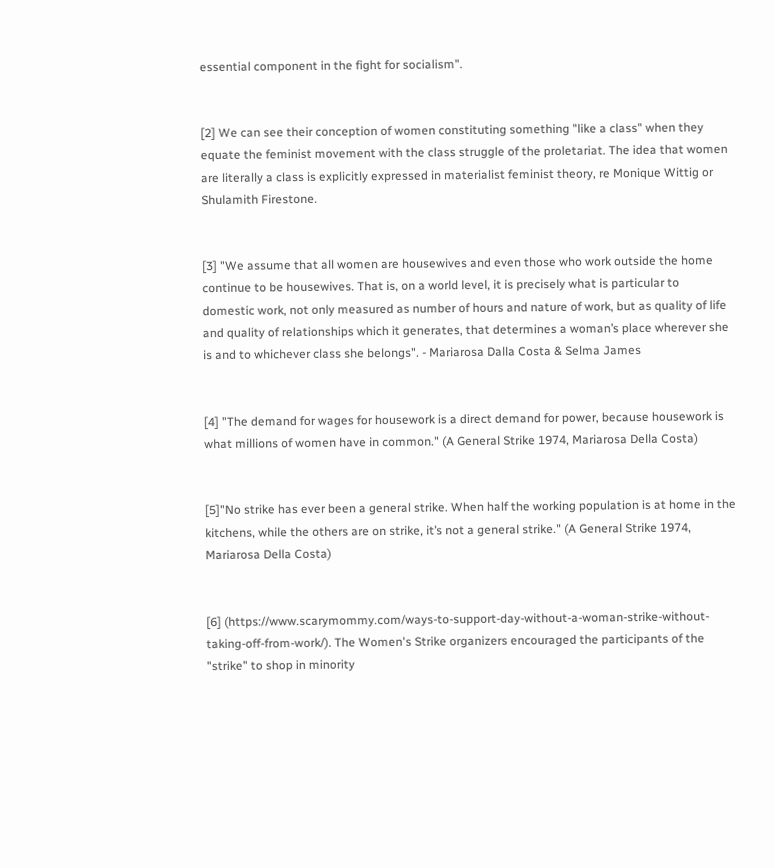essential component in the fight for socialism".


[2] We can see their conception of women constituting something "like a class" when they equate the feminist movement with the class struggle of the proletariat. The idea that women are literally a class is explicitly expressed in materialist feminist theory, re Monique Wittig or Shulamith Firestone.


[3] "We assume that all women are housewives and even those who work outside the home continue to be housewives. That is, on a world level, it is precisely what is particular to domestic work, not only measured as number of hours and nature of work, but as quality of life and quality of relationships which it generates, that determines a woman’s place wherever she is and to whichever class she belongs". - Mariarosa Dalla Costa & Selma James


[4] "The demand for wages for housework is a direct demand for power, because housework is what millions of women have in common." (A General Strike 1974, Mariarosa Della Costa)


[5]"No strike has ever been a general strike. When half the working population is at home in the kitchens, while the others are on strike, it’s not a general strike." (A General Strike 1974, Mariarosa Della Costa)


[6] (https://www.scarymommy.com/ways-to-support-day-without-a-woman-strike-without-taking-off-from-work/). The Women's Strike organizers encouraged the participants of the "strike" to shop in minority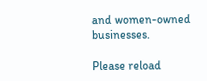and women-owned businesses.

Please reload